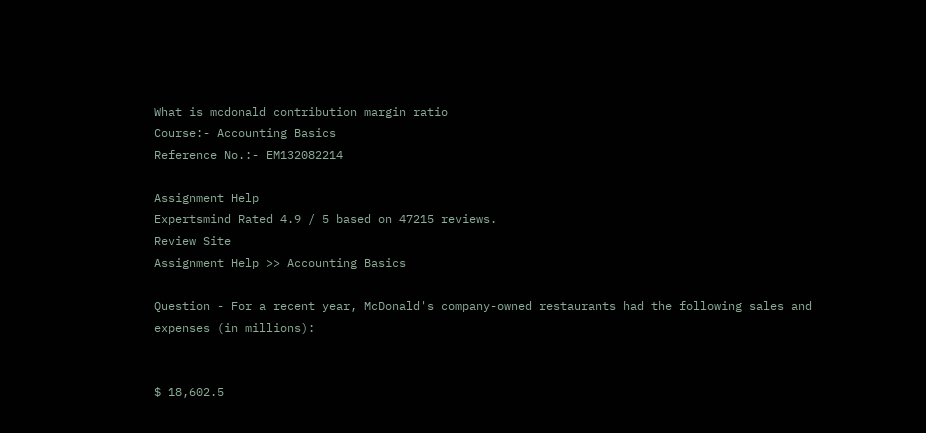What is mcdonald contribution margin ratio
Course:- Accounting Basics
Reference No.:- EM132082214

Assignment Help
Expertsmind Rated 4.9 / 5 based on 47215 reviews.
Review Site
Assignment Help >> Accounting Basics

Question - For a recent year, McDonald's company-owned restaurants had the following sales and expenses (in millions):


$ 18,602.5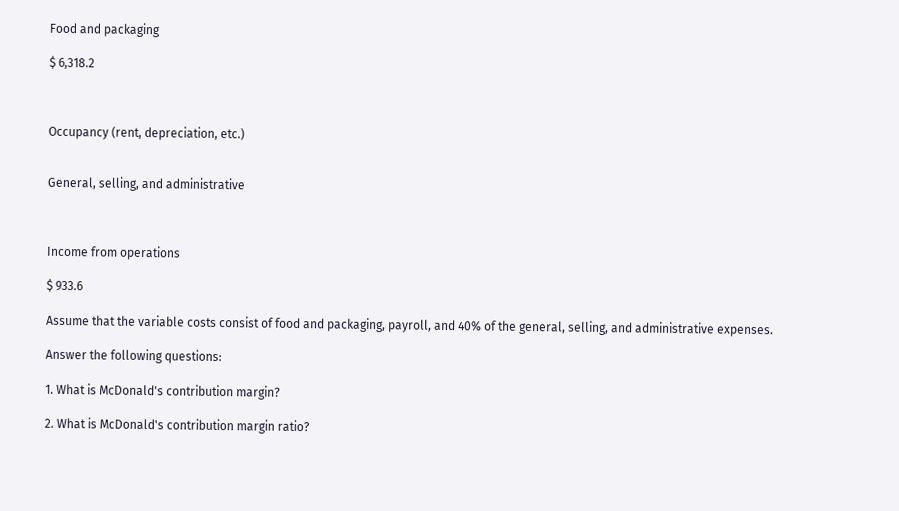Food and packaging

$ 6,318.2



Occupancy (rent, depreciation, etc.)


General, selling, and administrative



Income from operations

$ 933.6

Assume that the variable costs consist of food and packaging, payroll, and 40% of the general, selling, and administrative expenses.

Answer the following questions:

1. What is McDonald's contribution margin?

2. What is McDonald's contribution margin ratio?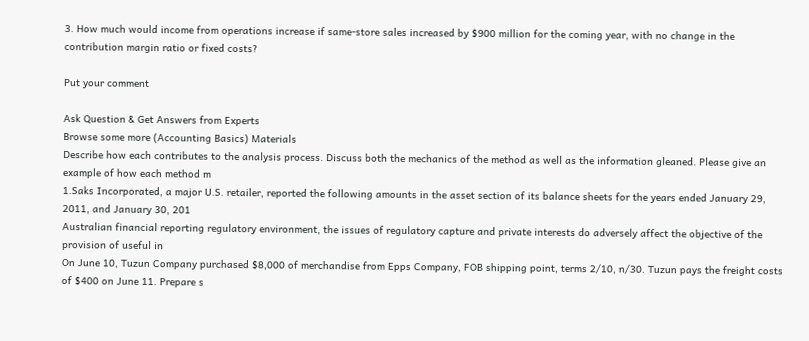3. How much would income from operations increase if same-store sales increased by $900 million for the coming year, with no change in the contribution margin ratio or fixed costs?

Put your comment

Ask Question & Get Answers from Experts
Browse some more (Accounting Basics) Materials
Describe how each contributes to the analysis process. Discuss both the mechanics of the method as well as the information gleaned. Please give an example of how each method m
1.Saks Incorporated, a major U.S. retailer, reported the following amounts in the asset section of its balance sheets for the years ended January 29, 2011, and January 30, 201
Australian financial reporting regulatory environment, the issues of regulatory capture and private interests do adversely affect the objective of the provision of useful in
On June 10, Tuzun Company purchased $8,000 of merchandise from Epps Company, FOB shipping point, terms 2/10, n/30. Tuzun pays the freight costs of $400 on June 11. Prepare s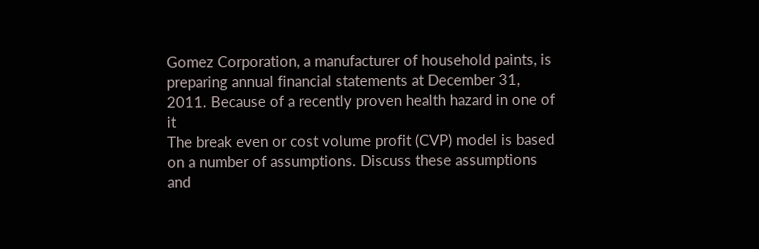Gomez Corporation, a manufacturer of household paints, is preparing annual financial statements at December 31, 2011. Because of a recently proven health hazard in one of it
The break even or cost volume profit (CVP) model is based on a number of assumptions. Discuss these assumptions and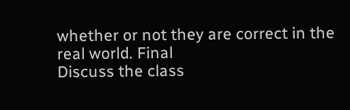whether or not they are correct in the real world. Final
Discuss the class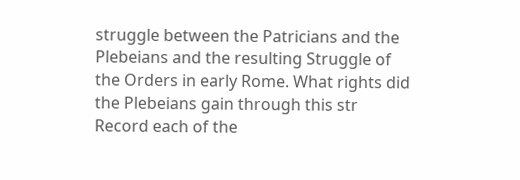struggle between the Patricians and the Plebeians and the resulting Struggle of the Orders in early Rome. What rights did the Plebeians gain through this str
Record each of the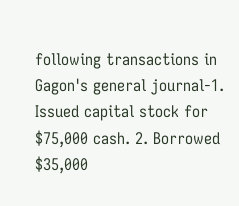following transactions in Gagon's general journal-1. Issued capital stock for $75,000 cash. 2. Borrowed $35,000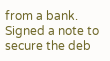from a bank. Signed a note to secure the deb